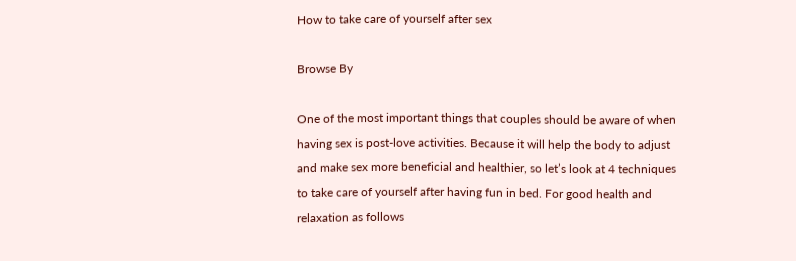How to take care of yourself after sex

Browse By

One of the most important things that couples should be aware of when having sex is post-love activities. Because it will help the body to adjust and make sex more beneficial and healthier, so let’s look at 4 techniques to take care of yourself after having fun in bed. For good health and relaxation as follows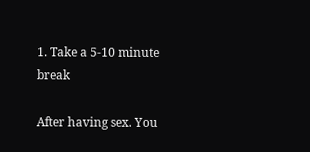1. Take a 5-10 minute break

After having sex. You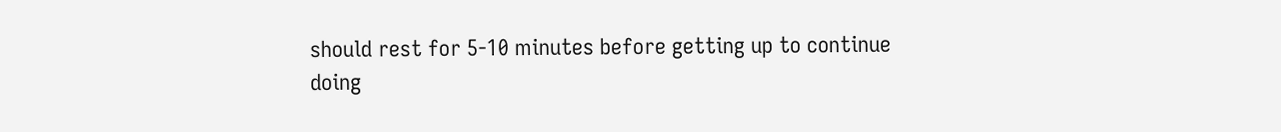should rest for 5-10 minutes before getting up to continue doing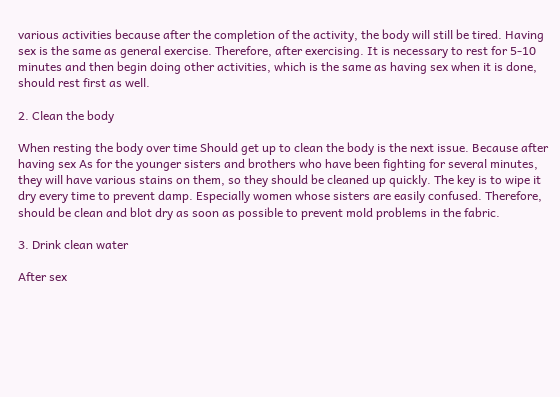various activities because after the completion of the activity, the body will still be tired. Having sex is the same as general exercise. Therefore, after exercising. It is necessary to rest for 5-10 minutes and then begin doing other activities, which is the same as having sex when it is done, should rest first as well.

2. Clean the body

When resting the body over time Should get up to clean the body is the next issue. Because after having sex As for the younger sisters and brothers who have been fighting for several minutes, they will have various stains on them, so they should be cleaned up quickly. The key is to wipe it dry every time to prevent damp. Especially women whose sisters are easily confused. Therefore, should be clean and blot dry as soon as possible to prevent mold problems in the fabric.

3. Drink clean water

After sex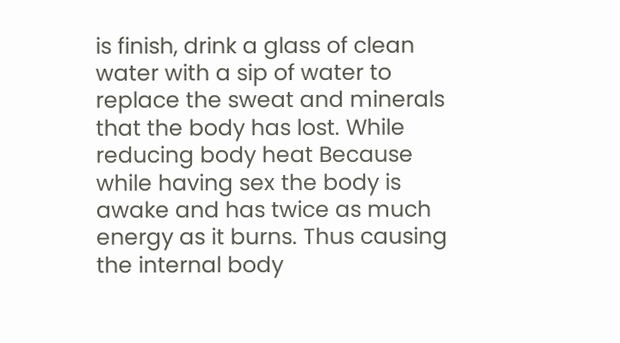is finish, drink a glass of clean water with a sip of water to replace the sweat and minerals that the body has lost. While reducing body heat Because while having sex the body is awake and has twice as much energy as it burns. Thus causing the internal body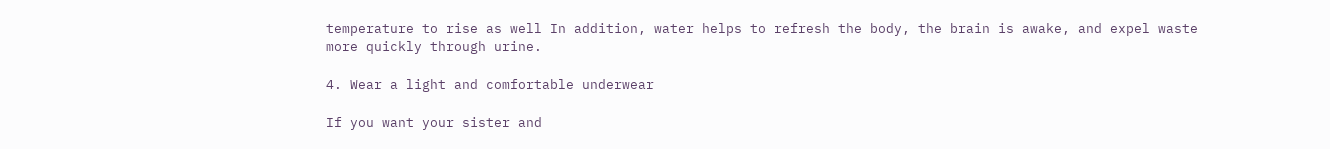temperature to rise as well In addition, water helps to refresh the body, the brain is awake, and expel waste more quickly through urine.

4. Wear a light and comfortable underwear

If you want your sister and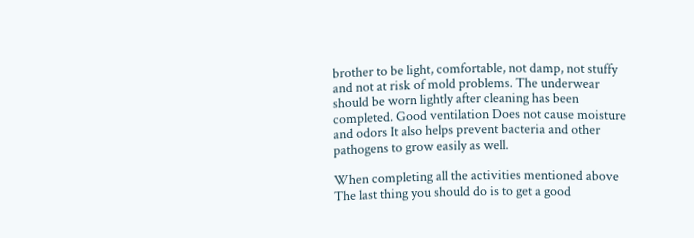brother to be light, comfortable, not damp, not stuffy and not at risk of mold problems. The underwear should be worn lightly after cleaning has been completed. Good ventilation Does not cause moisture and odors It also helps prevent bacteria and other pathogens to grow easily as well.

When completing all the activities mentioned above The last thing you should do is to get a good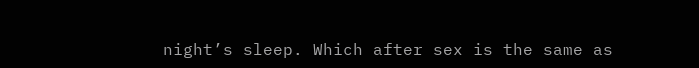night’s sleep. Which after sex is the same as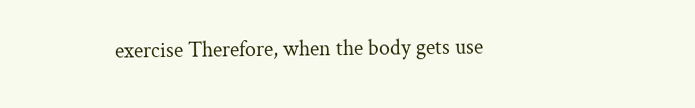exercise Therefore, when the body gets use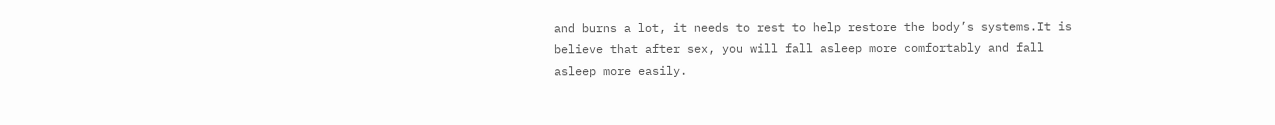and burns a lot, it needs to rest to help restore the body’s systems.It is believe that after sex, you will fall asleep more comfortably and fall asleep more easily.